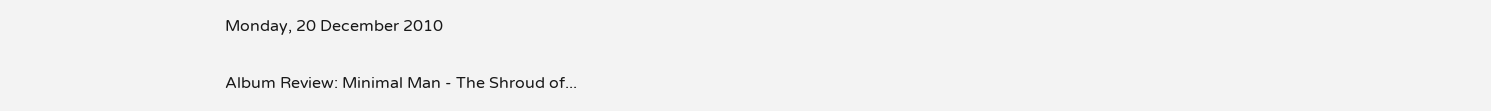Monday, 20 December 2010

Album Review: Minimal Man - The Shroud of...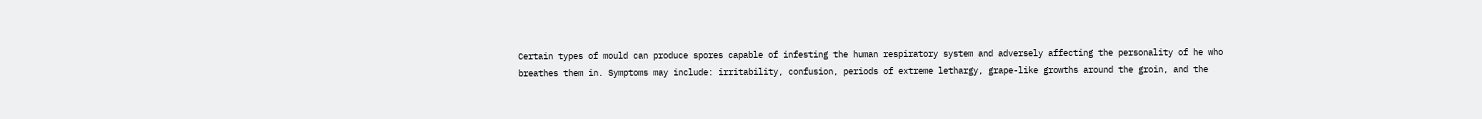Certain types of mould can produce spores capable of infesting the human respiratory system and adversely affecting the personality of he who breathes them in. Symptoms may include: irritability, confusion, periods of extreme lethargy, grape-like growths around the groin, and the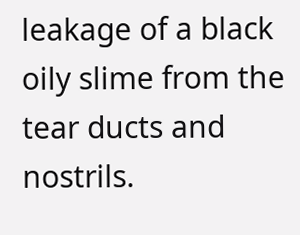leakage of a black oily slime from the tear ducts and nostrils.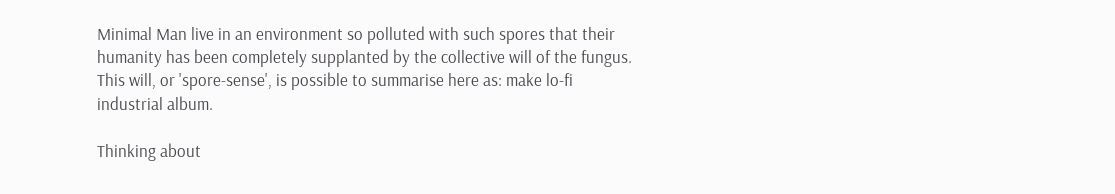Minimal Man live in an environment so polluted with such spores that their humanity has been completely supplanted by the collective will of the fungus. This will, or 'spore-sense', is possible to summarise here as: make lo-fi industrial album.

Thinking about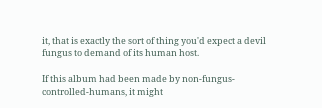it, that is exactly the sort of thing you'd expect a devil fungus to demand of its human host.

If this album had been made by non-fungus-controlled-humans, it might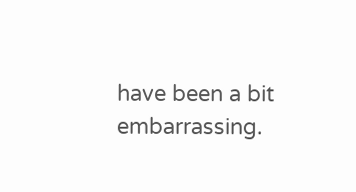have been a bit embarrassing.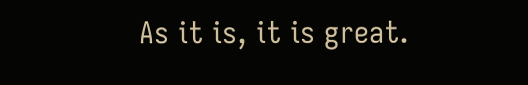As it is, it is great.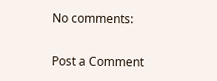No comments:

Post a Comment